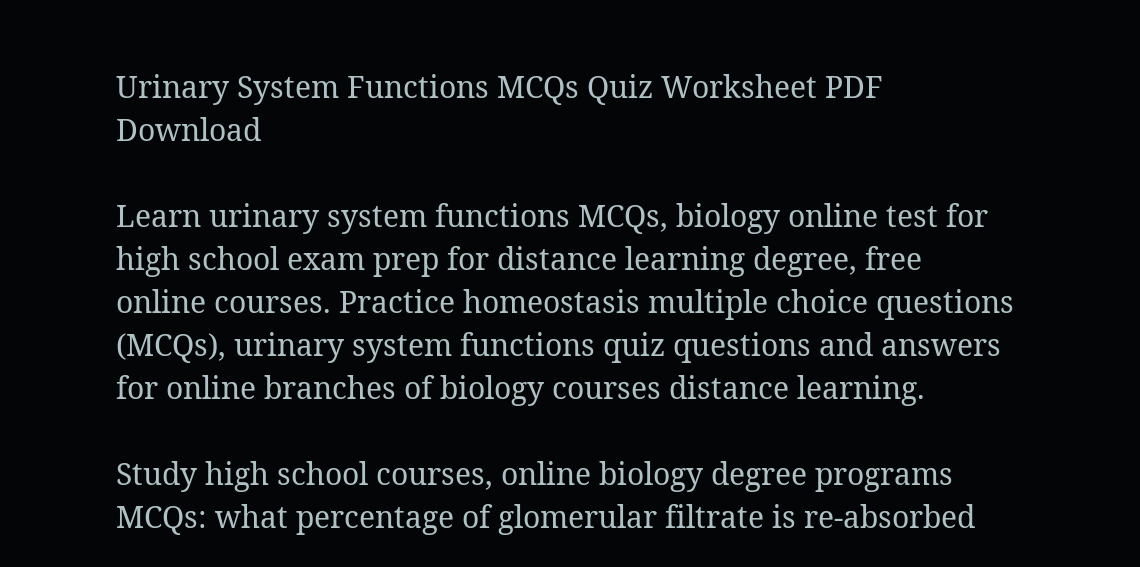Urinary System Functions MCQs Quiz Worksheet PDF Download

Learn urinary system functions MCQs, biology online test for high school exam prep for distance learning degree, free online courses. Practice homeostasis multiple choice questions (MCQs), urinary system functions quiz questions and answers for online branches of biology courses distance learning.

Study high school courses, online biology degree programs MCQs: what percentage of glomerular filtrate is re-absorbed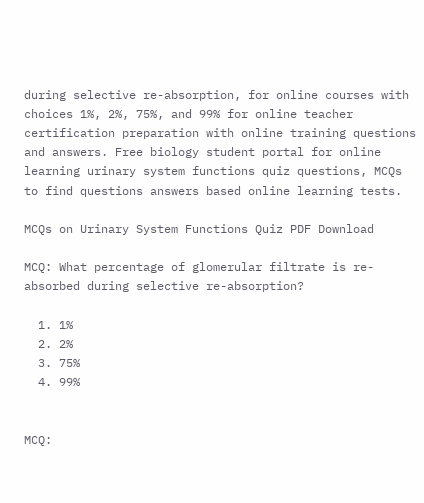during selective re-absorption, for online courses with choices 1%, 2%, 75%, and 99% for online teacher certification preparation with online training questions and answers. Free biology student portal for online learning urinary system functions quiz questions, MCQs to find questions answers based online learning tests.

MCQs on Urinary System Functions Quiz PDF Download

MCQ: What percentage of glomerular filtrate is re-absorbed during selective re-absorption?

  1. 1%
  2. 2%
  3. 75%
  4. 99%


MCQ: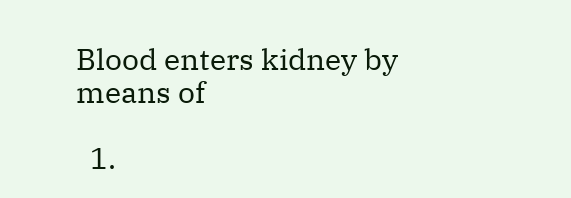Blood enters kidney by means of

  1.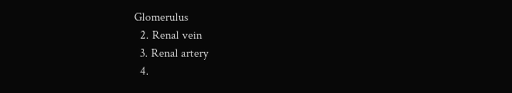Glomerulus
  2. Renal vein
  3. Renal artery
  4.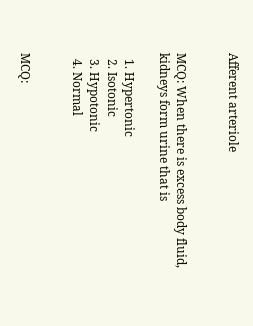Afferent arteriole


MCQ: When there is excess body fluid, kidneys form urine that is

  1. Hypertonic
  2. Isotonic
  3. Hypotonic
  4. Normal


MCQ: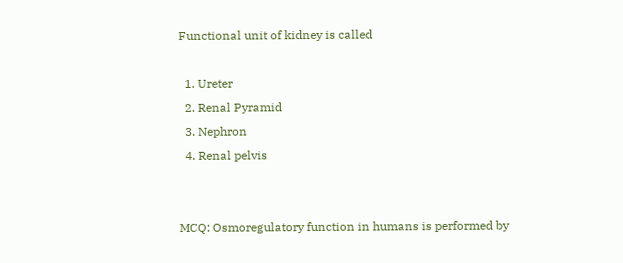Functional unit of kidney is called

  1. Ureter
  2. Renal Pyramid
  3. Nephron
  4. Renal pelvis


MCQ: Osmoregulatory function in humans is performed by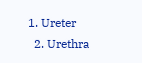1. Ureter
  2. Urethra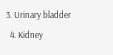3. Urinary bladder
  4. Kidney